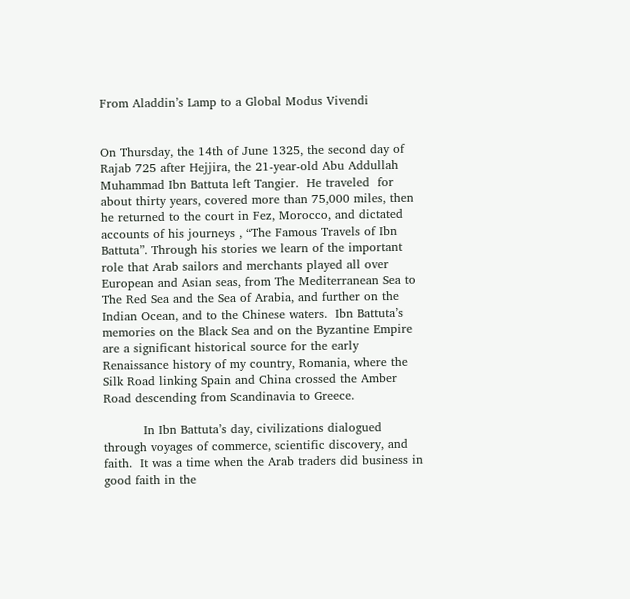From Aladdin’s Lamp to a Global Modus Vivendi


On Thursday, the 14th of June 1325, the second day of Rajab 725 after Hejjira, the 21-year-old Abu Addullah Muhammad Ibn Battuta left Tangier.  He traveled  for about thirty years, covered more than 75,000 miles, then he returned to the court in Fez, Morocco, and dictated accounts of his journeys , “The Famous Travels of Ibn Battuta”. Through his stories we learn of the important role that Arab sailors and merchants played all over European and Asian seas, from The Mediterranean Sea to The Red Sea and the Sea of Arabia, and further on the Indian Ocean, and to the Chinese waters.  Ibn Battuta’s memories on the Black Sea and on the Byzantine Empire are a significant historical source for the early Renaissance history of my country, Romania, where the Silk Road linking Spain and China crossed the Amber Road descending from Scandinavia to Greece.

          In Ibn Battuta’s day, civilizations dialogued through voyages of commerce, scientific discovery, and faith.  It was a time when the Arab traders did business in good faith in the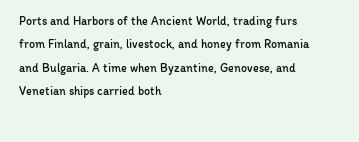Ports and Harbors of the Ancient World, trading furs from Finland, grain, livestock, and honey from Romania and Bulgaria. A time when Byzantine, Genovese, and Venetian ships carried both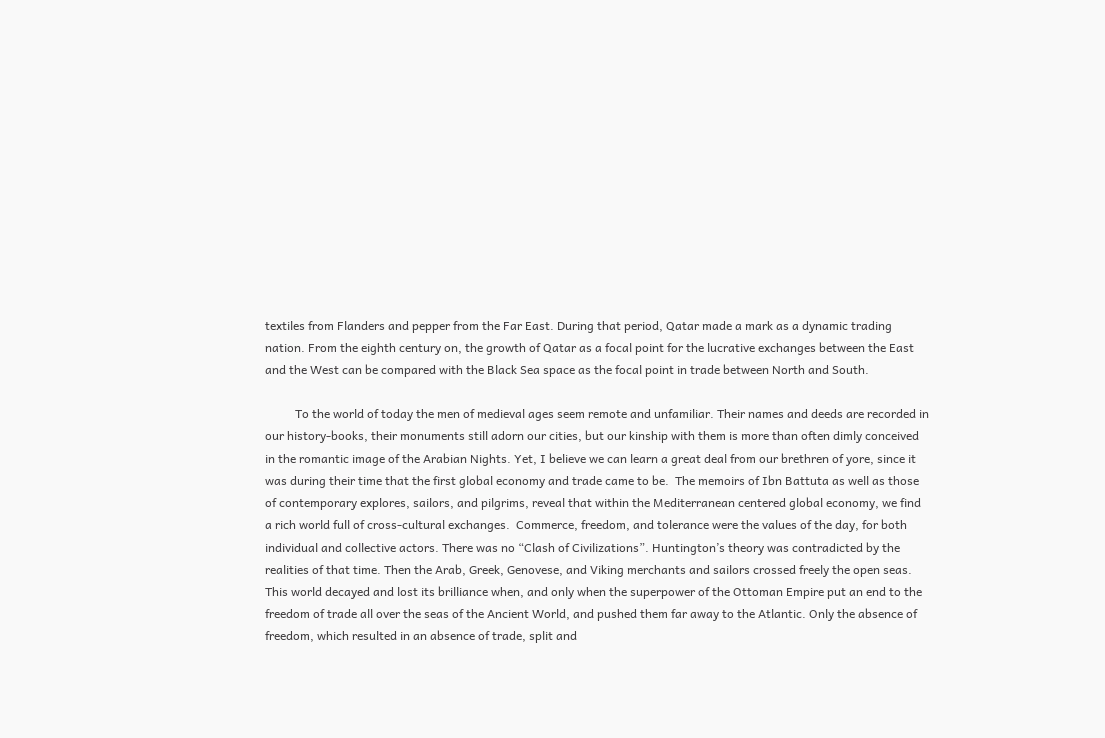textiles from Flanders and pepper from the Far East. During that period, Qatar made a mark as a dynamic trading nation. From the eighth century on, the growth of Qatar as a focal point for the lucrative exchanges between the East and the West can be compared with the Black Sea space as the focal point in trade between North and South.

          To the world of today the men of medieval ages seem remote and unfamiliar. Their names and deeds are recorded in our history-books, their monuments still adorn our cities, but our kinship with them is more than often dimly conceived in the romantic image of the Arabian Nights. Yet, I believe we can learn a great deal from our brethren of yore, since it was during their time that the first global economy and trade came to be.  The memoirs of Ibn Battuta as well as those of contemporary explores, sailors, and pilgrims, reveal that within the Mediterranean centered global economy, we find a rich world full of cross-cultural exchanges.  Commerce, freedom, and tolerance were the values of the day, for both individual and collective actors. There was no “Clash of Civilizations”. Huntington’s theory was contradicted by the realities of that time. Then the Arab, Greek, Genovese, and Viking merchants and sailors crossed freely the open seas. This world decayed and lost its brilliance when, and only when the superpower of the Ottoman Empire put an end to the freedom of trade all over the seas of the Ancient World, and pushed them far away to the Atlantic. Only the absence of freedom, which resulted in an absence of trade, split and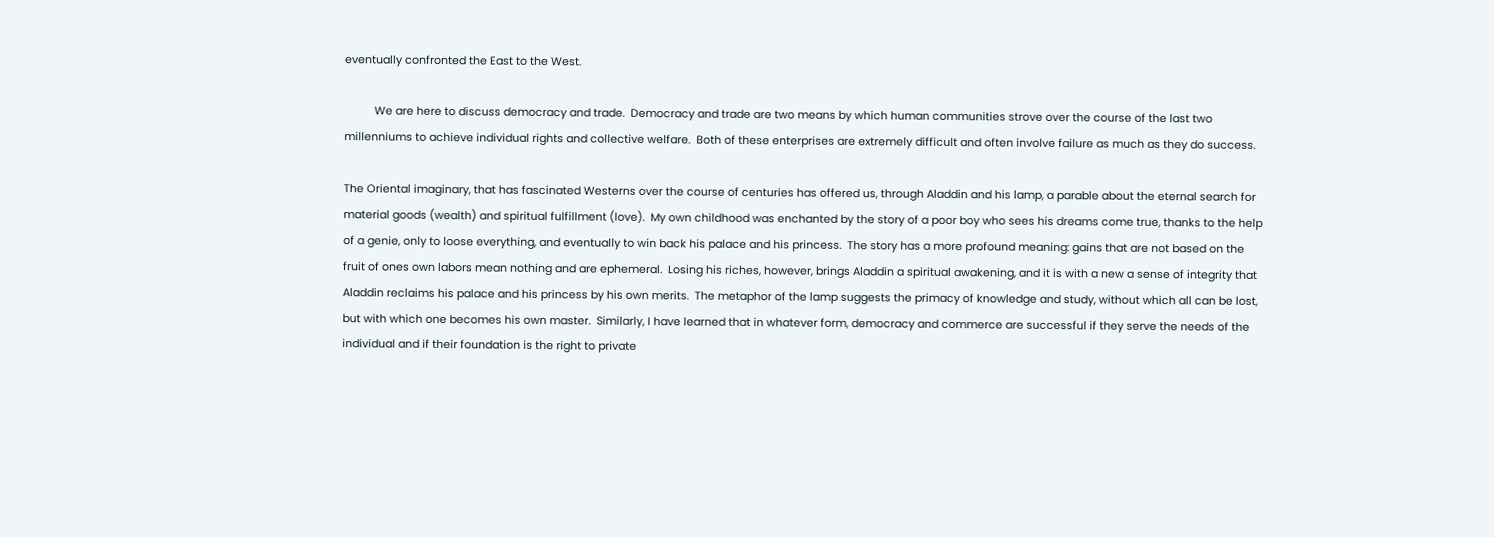eventually confronted the East to the West.

          We are here to discuss democracy and trade.  Democracy and trade are two means by which human communities strove over the course of the last two millenniums to achieve individual rights and collective welfare.  Both of these enterprises are extremely difficult and often involve failure as much as they do success.

The Oriental imaginary, that has fascinated Westerns over the course of centuries has offered us, through Aladdin and his lamp, a parable about the eternal search for material goods (wealth) and spiritual fulfillment (love).  My own childhood was enchanted by the story of a poor boy who sees his dreams come true, thanks to the help of a genie, only to loose everything, and eventually to win back his palace and his princess.  The story has a more profound meaning: gains that are not based on the fruit of ones own labors mean nothing and are ephemeral.  Losing his riches, however, brings Aladdin a spiritual awakening, and it is with a new a sense of integrity that Aladdin reclaims his palace and his princess by his own merits.  The metaphor of the lamp suggests the primacy of knowledge and study, without which all can be lost, but with which one becomes his own master.  Similarly, I have learned that in whatever form, democracy and commerce are successful if they serve the needs of the individual and if their foundation is the right to private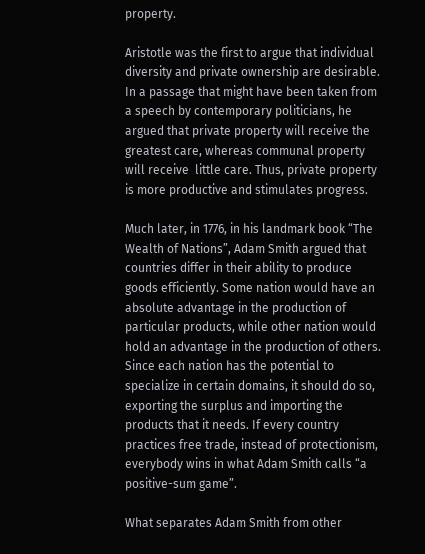property.

Aristotle was the first to argue that individual diversity and private ownership are desirable.  In a passage that might have been taken from a speech by contemporary politicians, he argued that private property will receive the greatest care, whereas communal property will receive  little care. Thus, private property is more productive and stimulates progress.

Much later, in 1776, in his landmark book “The Wealth of Nations”, Adam Smith argued that countries differ in their ability to produce goods efficiently. Some nation would have an absolute advantage in the production of particular products, while other nation would hold an advantage in the production of others. Since each nation has the potential to specialize in certain domains, it should do so,  exporting the surplus and importing the products that it needs. If every country practices free trade, instead of protectionism, everybody wins in what Adam Smith calls “a positive-sum game”.

What separates Adam Smith from other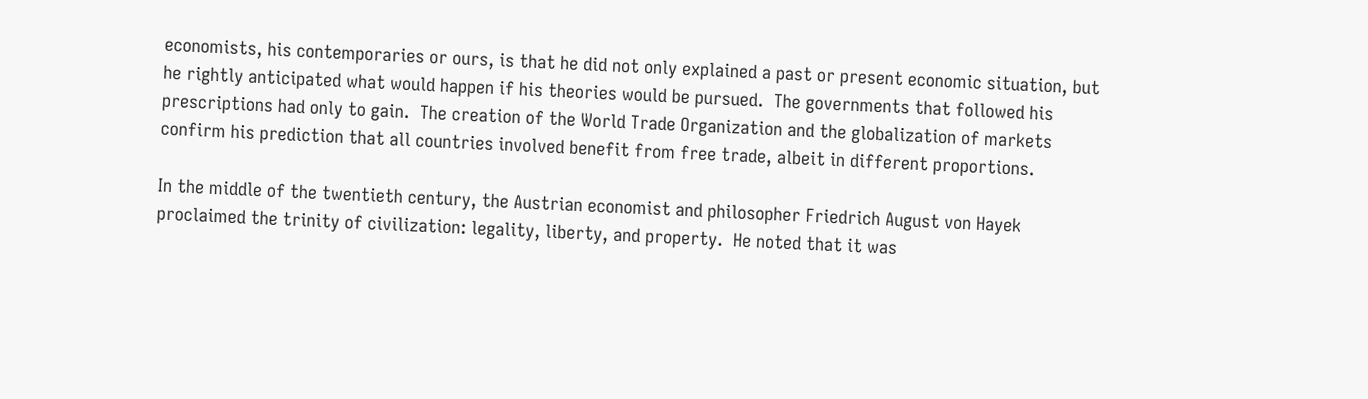economists, his contemporaries or ours, is that he did not only explained a past or present economic situation, but he rightly anticipated what would happen if his theories would be pursued.  The governments that followed his prescriptions had only to gain.  The creation of the World Trade Organization and the globalization of markets confirm his prediction that all countries involved benefit from free trade, albeit in different proportions.

In the middle of the twentieth century, the Austrian economist and philosopher Friedrich August von Hayek proclaimed the trinity of civilization: legality, liberty, and property.  He noted that it was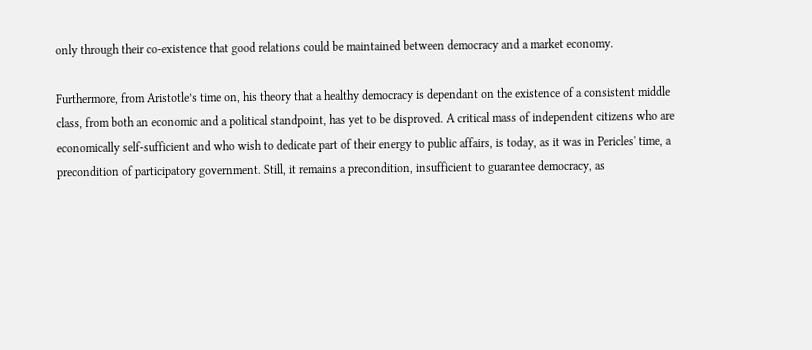only through their co-existence that good relations could be maintained between democracy and a market economy.

Furthermore, from Aristotle’s time on, his theory that a healthy democracy is dependant on the existence of a consistent middle class, from both an economic and a political standpoint, has yet to be disproved. A critical mass of independent citizens who are economically self-sufficient and who wish to dedicate part of their energy to public affairs, is today, as it was in Pericles' time, a precondition of participatory government. Still, it remains a precondition, insufficient to guarantee democracy, as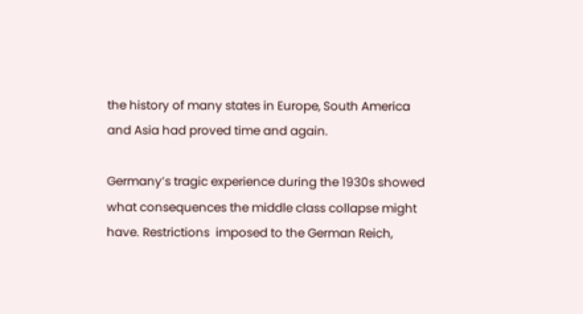the history of many states in Europe, South America and Asia had proved time and again.

Germany’s tragic experience during the 1930s showed what consequences the middle class collapse might have. Restrictions  imposed to the German Reich,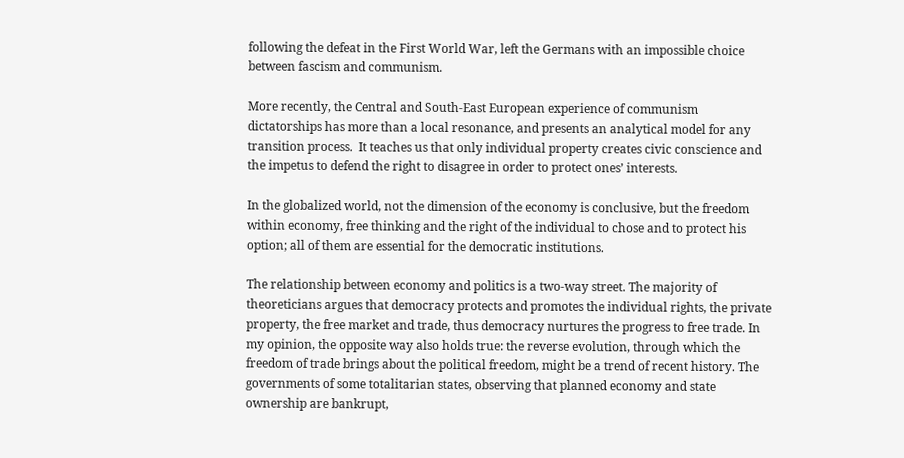following the defeat in the First World War, left the Germans with an impossible choice between fascism and communism.

More recently, the Central and South-East European experience of communism dictatorships has more than a local resonance, and presents an analytical model for any transition process.  It teaches us that only individual property creates civic conscience and the impetus to defend the right to disagree in order to protect ones’ interests.

In the globalized world, not the dimension of the economy is conclusive, but the freedom within economy, free thinking and the right of the individual to chose and to protect his option; all of them are essential for the democratic institutions.

The relationship between economy and politics is a two-way street. The majority of theoreticians argues that democracy protects and promotes the individual rights, the private property, the free market and trade, thus democracy nurtures the progress to free trade. In my opinion, the opposite way also holds true: the reverse evolution, through which the freedom of trade brings about the political freedom, might be a trend of recent history. The governments of some totalitarian states, observing that planned economy and state ownership are bankrupt,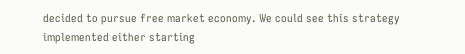decided to pursue free market economy. We could see this strategy implemented either starting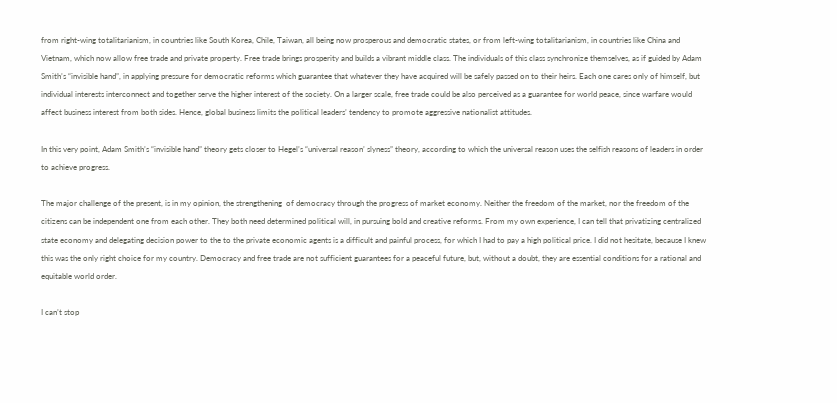from right-wing totalitarianism, in countries like South Korea, Chile, Taiwan, all being now prosperous and democratic states, or from left-wing totalitarianism, in countries like China and Vietnam, which now allow free trade and private property. Free trade brings prosperity and builds a vibrant middle class. The individuals of this class synchronize themselves, as if guided by Adam Smith’s “invisible hand”, in applying pressure for democratic reforms which guarantee that whatever they have acquired will be safely passed on to their heirs. Each one cares only of himself, but individual interests interconnect and together serve the higher interest of the society. On a larger scale, free trade could be also perceived as a guarantee for world peace, since warfare would affect business interest from both sides. Hence, global business limits the political leaders’ tendency to promote aggressive nationalist attitudes.

In this very point, Adam Smith’s “invisible hand” theory gets closer to Hegel’s “universal reason’ slyness” theory, according to which the universal reason uses the selfish reasons of leaders in order to achieve progress.

The major challenge of the present, is in my opinion, the strengthening  of democracy through the progress of market economy. Neither the freedom of the market, nor the freedom of the citizens can be independent one from each other. They both need determined political will, in pursuing bold and creative reforms. From my own experience, I can tell that privatizing centralized state economy and delegating decision power to the to the private economic agents is a difficult and painful process, for which I had to pay a high political price. I did not hesitate, because I knew this was the only right choice for my country. Democracy and free trade are not sufficient guarantees for a peaceful future, but, without a doubt, they are essential conditions for a rational and equitable world order.

I can’t stop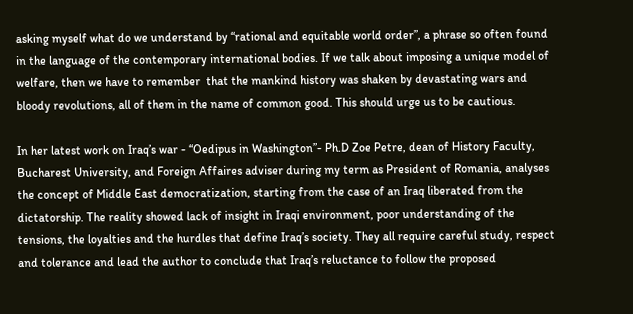asking myself what do we understand by “rational and equitable world order”, a phrase so often found in the language of the contemporary international bodies. If we talk about imposing a unique model of welfare, then we have to remember  that the mankind history was shaken by devastating wars and bloody revolutions, all of them in the name of common good. This should urge us to be cautious.

In her latest work on Iraq’s war - “Oedipus in Washington”- Ph.D Zoe Petre, dean of History Faculty, Bucharest University, and Foreign Affaires adviser during my term as President of Romania, analyses the concept of Middle East democratization, starting from the case of an Iraq liberated from the dictatorship. The reality showed lack of insight in Iraqi environment, poor understanding of the tensions, the loyalties and the hurdles that define Iraq’s society. They all require careful study, respect and tolerance and lead the author to conclude that Iraq’s reluctance to follow the proposed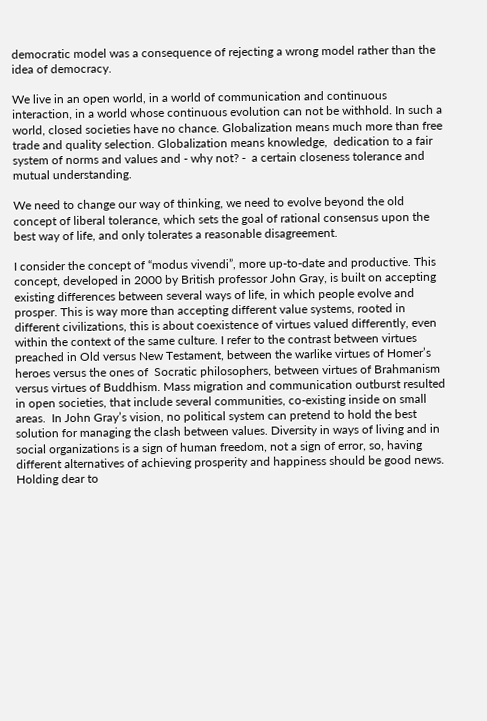democratic model was a consequence of rejecting a wrong model rather than the idea of democracy.

We live in an open world, in a world of communication and continuous interaction, in a world whose continuous evolution can not be withhold. In such a world, closed societies have no chance. Globalization means much more than free trade and quality selection. Globalization means knowledge,  dedication to a fair system of norms and values and - why not? -  a certain closeness tolerance and mutual understanding.

We need to change our way of thinking, we need to evolve beyond the old concept of liberal tolerance, which sets the goal of rational consensus upon the best way of life, and only tolerates a reasonable disagreement.

I consider the concept of “modus vivendi”, more up-to-date and productive. This concept, developed in 2000 by British professor John Gray, is built on accepting existing differences between several ways of life, in which people evolve and prosper. This is way more than accepting different value systems, rooted in different civilizations, this is about coexistence of virtues valued differently, even within the context of the same culture. I refer to the contrast between virtues preached in Old versus New Testament, between the warlike virtues of Homer’s heroes versus the ones of  Socratic philosophers, between virtues of Brahmanism versus virtues of Buddhism. Mass migration and communication outburst resulted in open societies, that include several communities, co-existing inside on small areas.  In John Gray’s vision, no political system can pretend to hold the best solution for managing the clash between values. Diversity in ways of living and in social organizations is a sign of human freedom, not a sign of error, so, having different alternatives of achieving prosperity and happiness should be good news. Holding dear to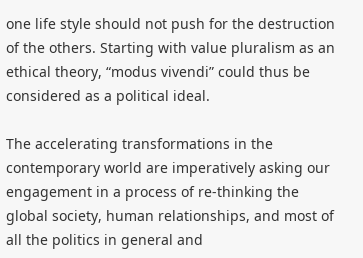one life style should not push for the destruction of the others. Starting with value pluralism as an ethical theory, “modus vivendi” could thus be considered as a political ideal.

The accelerating transformations in the contemporary world are imperatively asking our engagement in a process of re-thinking the global society, human relationships, and most of all the politics in general and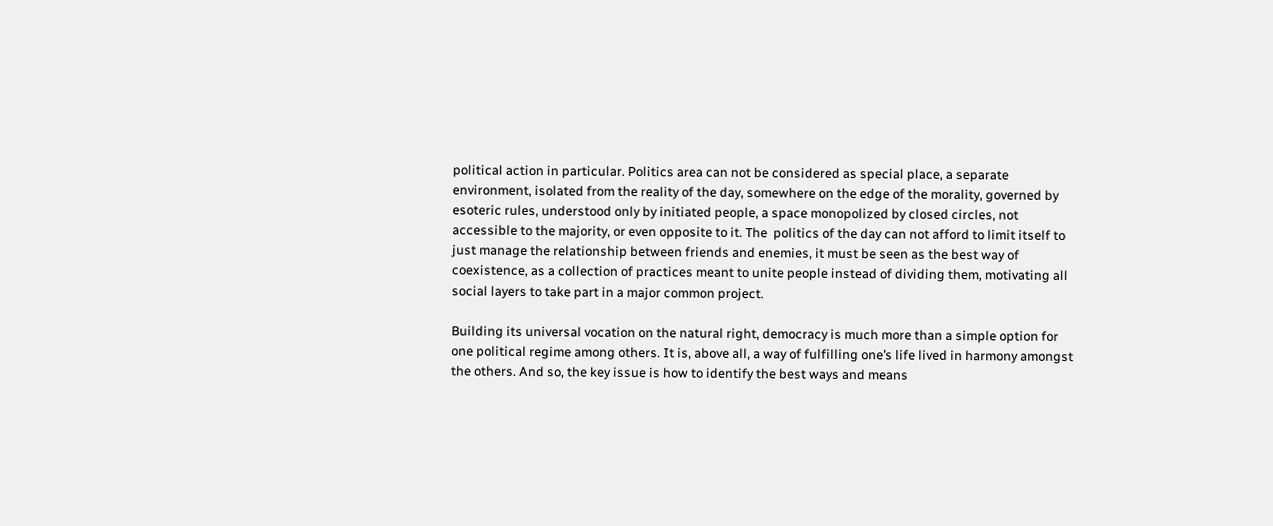political action in particular. Politics area can not be considered as special place, a separate environment, isolated from the reality of the day, somewhere on the edge of the morality, governed by esoteric rules, understood only by initiated people, a space monopolized by closed circles, not accessible to the majority, or even opposite to it. The  politics of the day can not afford to limit itself to just manage the relationship between friends and enemies, it must be seen as the best way of coexistence, as a collection of practices meant to unite people instead of dividing them, motivating all social layers to take part in a major common project.

Building its universal vocation on the natural right, democracy is much more than a simple option for one political regime among others. It is, above all, a way of fulfilling one’s life lived in harmony amongst the others. And so, the key issue is how to identify the best ways and means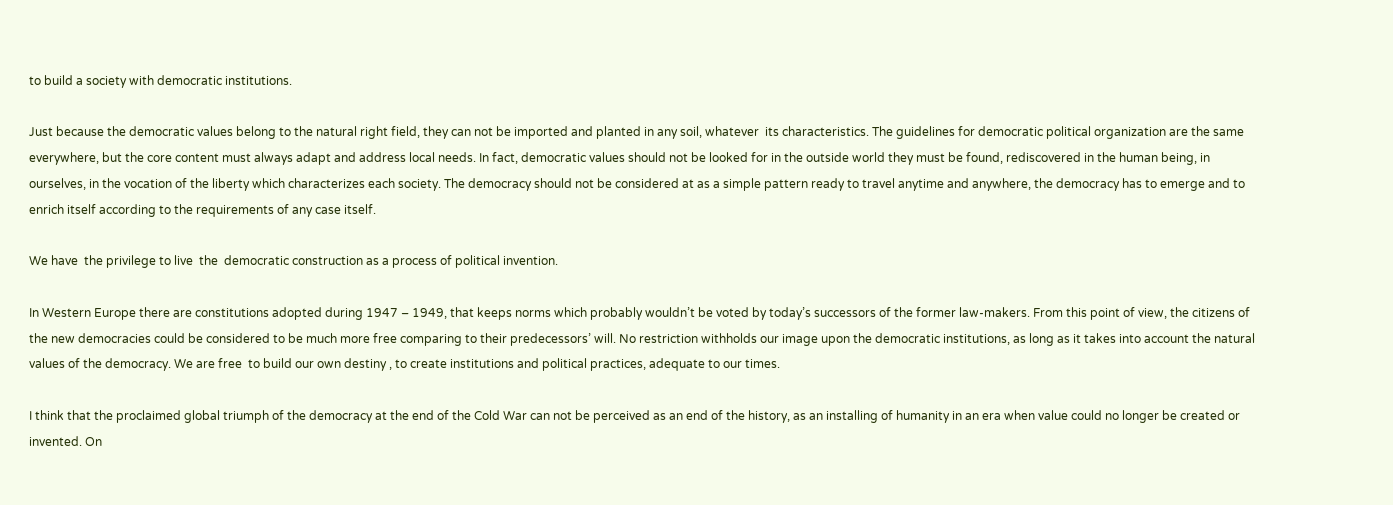to build a society with democratic institutions.

Just because the democratic values belong to the natural right field, they can not be imported and planted in any soil, whatever  its characteristics. The guidelines for democratic political organization are the same everywhere, but the core content must always adapt and address local needs. In fact, democratic values should not be looked for in the outside world they must be found, rediscovered in the human being, in ourselves, in the vocation of the liberty which characterizes each society. The democracy should not be considered at as a simple pattern ready to travel anytime and anywhere, the democracy has to emerge and to enrich itself according to the requirements of any case itself.

We have  the privilege to live  the  democratic construction as a process of political invention.

In Western Europe there are constitutions adopted during 1947 – 1949, that keeps norms which probably wouldn’t be voted by today’s successors of the former law-makers. From this point of view, the citizens of the new democracies could be considered to be much more free comparing to their predecessors’ will. No restriction withholds our image upon the democratic institutions, as long as it takes into account the natural values of the democracy. We are free  to build our own destiny , to create institutions and political practices, adequate to our times.

I think that the proclaimed global triumph of the democracy at the end of the Cold War can not be perceived as an end of the history, as an installing of humanity in an era when value could no longer be created or invented. On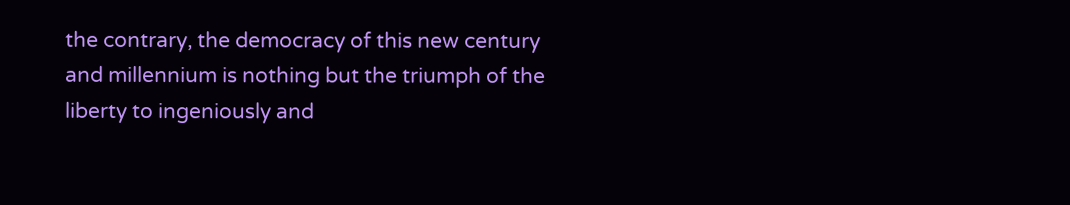the contrary, the democracy of this new century and millennium is nothing but the triumph of the liberty to ingeniously and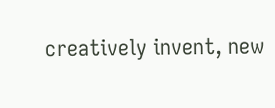creatively invent, new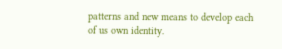patterns and new means to develop each of us own identity.